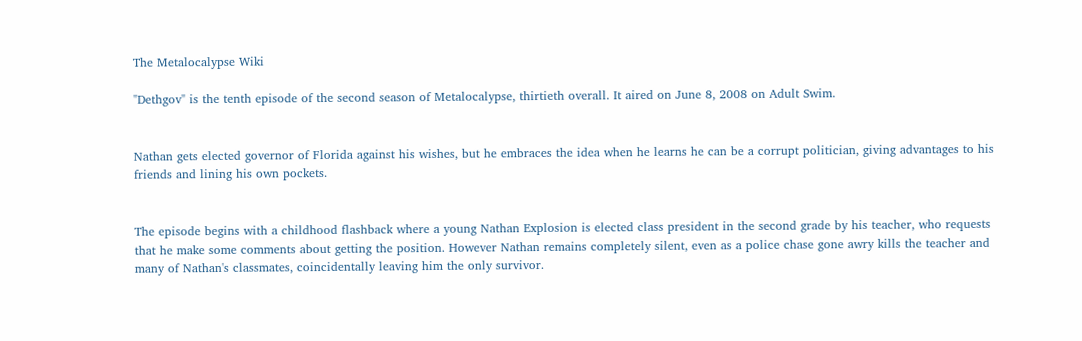The Metalocalypse Wiki

"Dethgov" is the tenth episode of the second season of Metalocalypse, thirtieth overall. It aired on June 8, 2008 on Adult Swim.


Nathan gets elected governor of Florida against his wishes, but he embraces the idea when he learns he can be a corrupt politician, giving advantages to his friends and lining his own pockets.


The episode begins with a childhood flashback where a young Nathan Explosion is elected class president in the second grade by his teacher, who requests that he make some comments about getting the position. However Nathan remains completely silent, even as a police chase gone awry kills the teacher and many of Nathan's classmates, coincidentally leaving him the only survivor.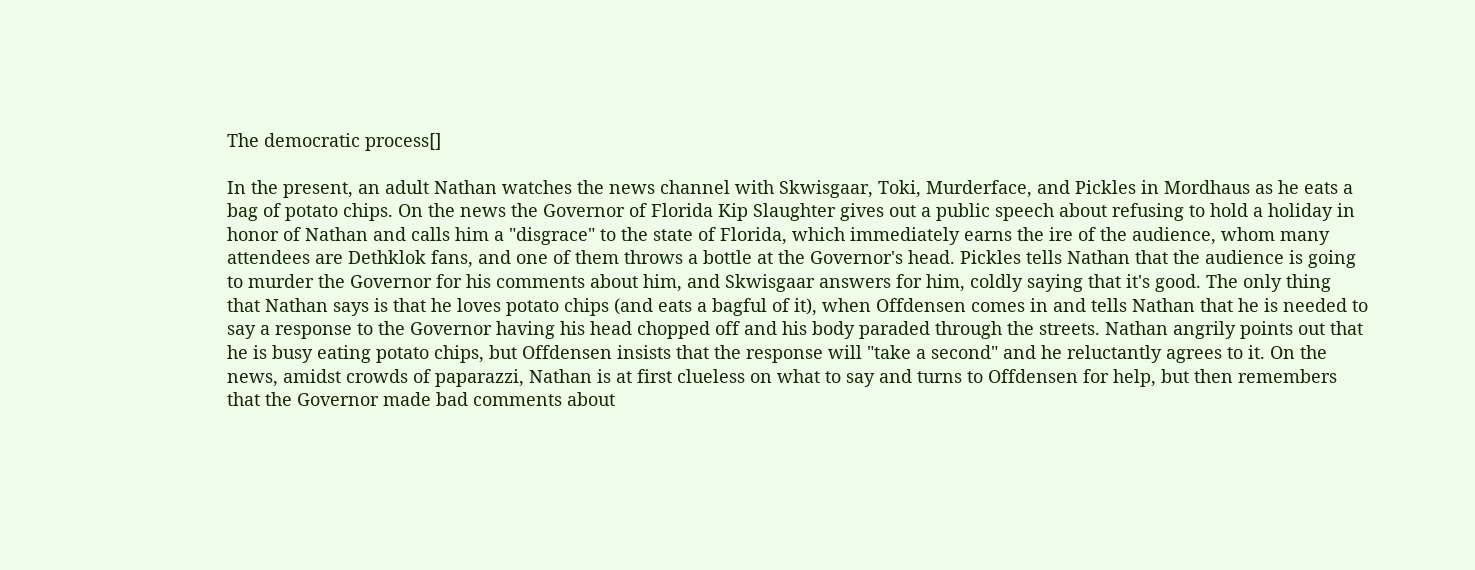The democratic process[]

In the present, an adult Nathan watches the news channel with Skwisgaar, Toki, Murderface, and Pickles in Mordhaus as he eats a bag of potato chips. On the news the Governor of Florida Kip Slaughter gives out a public speech about refusing to hold a holiday in honor of Nathan and calls him a "disgrace" to the state of Florida, which immediately earns the ire of the audience, whom many attendees are Dethklok fans, and one of them throws a bottle at the Governor's head. Pickles tells Nathan that the audience is going to murder the Governor for his comments about him, and Skwisgaar answers for him, coldly saying that it's good. The only thing that Nathan says is that he loves potato chips (and eats a bagful of it), when Offdensen comes in and tells Nathan that he is needed to say a response to the Governor having his head chopped off and his body paraded through the streets. Nathan angrily points out that he is busy eating potato chips, but Offdensen insists that the response will "take a second" and he reluctantly agrees to it. On the news, amidst crowds of paparazzi, Nathan is at first clueless on what to say and turns to Offdensen for help, but then remembers that the Governor made bad comments about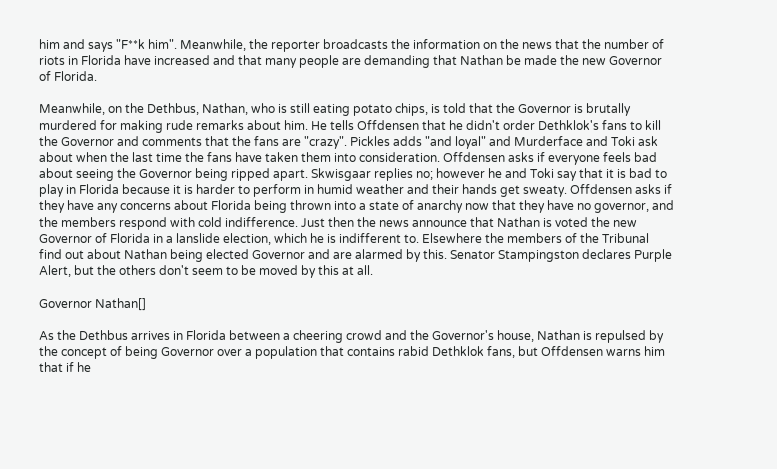him and says "F**k him". Meanwhile, the reporter broadcasts the information on the news that the number of riots in Florida have increased and that many people are demanding that Nathan be made the new Governor of Florida.

Meanwhile, on the Dethbus, Nathan, who is still eating potato chips, is told that the Governor is brutally murdered for making rude remarks about him. He tells Offdensen that he didn't order Dethklok's fans to kill the Governor and comments that the fans are "crazy". Pickles adds "and loyal" and Murderface and Toki ask about when the last time the fans have taken them into consideration. Offdensen asks if everyone feels bad about seeing the Governor being ripped apart. Skwisgaar replies no; however he and Toki say that it is bad to play in Florida because it is harder to perform in humid weather and their hands get sweaty. Offdensen asks if they have any concerns about Florida being thrown into a state of anarchy now that they have no governor, and the members respond with cold indifference. Just then the news announce that Nathan is voted the new Governor of Florida in a lanslide election, which he is indifferent to. Elsewhere the members of the Tribunal find out about Nathan being elected Governor and are alarmed by this. Senator Stampingston declares Purple Alert, but the others don't seem to be moved by this at all.

Governor Nathan[]

As the Dethbus arrives in Florida between a cheering crowd and the Governor's house, Nathan is repulsed by the concept of being Governor over a population that contains rabid Dethklok fans, but Offdensen warns him that if he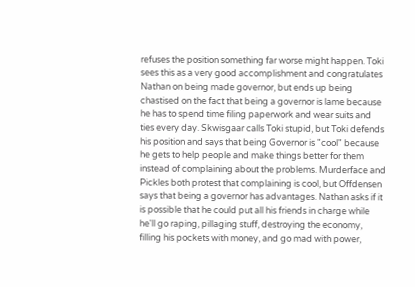refuses the position something far worse might happen. Toki sees this as a very good accomplishment and congratulates Nathan on being made governor, but ends up being chastised on the fact that being a governor is lame because he has to spend time filing paperwork and wear suits and ties every day. Skwisgaar calls Toki stupid, but Toki defends his position and says that being Governor is "cool" because he gets to help people and make things better for them instead of complaining about the problems. Murderface and Pickles both protest that complaining is cool, but Offdensen says that being a governor has advantages. Nathan asks if it is possible that he could put all his friends in charge while he'll go raping, pillaging stuff, destroying the economy, filling his pockets with money, and go mad with power,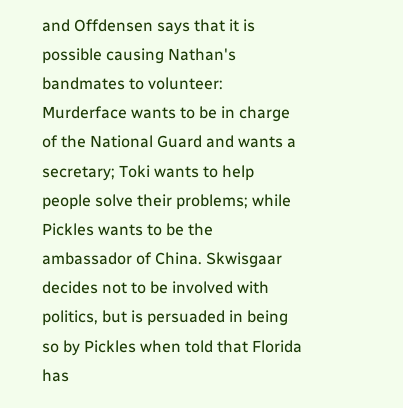and Offdensen says that it is possible causing Nathan's bandmates to volunteer: Murderface wants to be in charge of the National Guard and wants a secretary; Toki wants to help people solve their problems; while Pickles wants to be the ambassador of China. Skwisgaar decides not to be involved with politics, but is persuaded in being so by Pickles when told that Florida has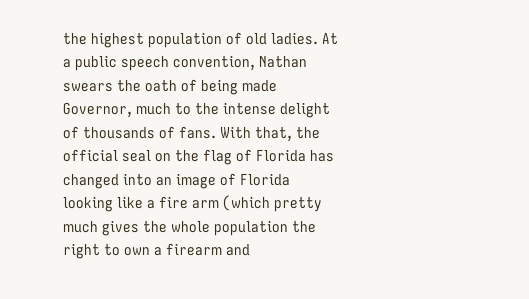the highest population of old ladies. At a public speech convention, Nathan swears the oath of being made Governor, much to the intense delight of thousands of fans. With that, the official seal on the flag of Florida has changed into an image of Florida looking like a fire arm (which pretty much gives the whole population the right to own a firearm and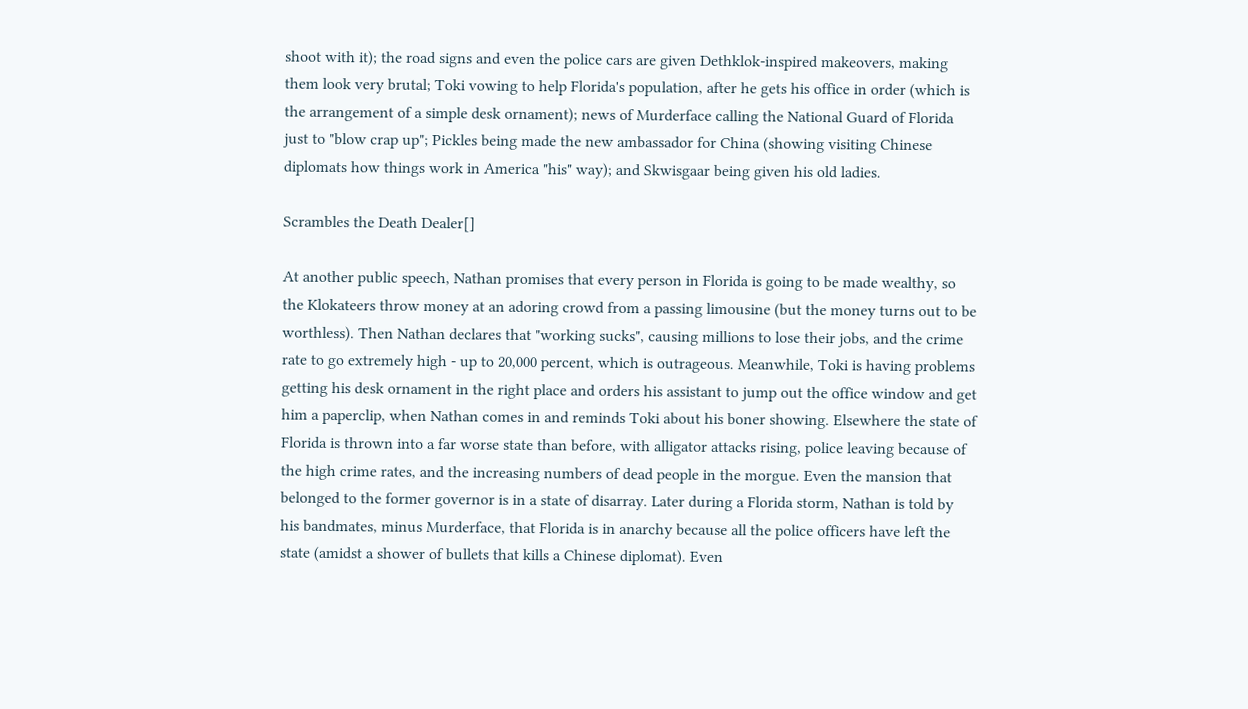shoot with it); the road signs and even the police cars are given Dethklok-inspired makeovers, making them look very brutal; Toki vowing to help Florida's population, after he gets his office in order (which is the arrangement of a simple desk ornament); news of Murderface calling the National Guard of Florida just to "blow crap up"; Pickles being made the new ambassador for China (showing visiting Chinese diplomats how things work in America "his" way); and Skwisgaar being given his old ladies.

Scrambles the Death Dealer[]

At another public speech, Nathan promises that every person in Florida is going to be made wealthy, so the Klokateers throw money at an adoring crowd from a passing limousine (but the money turns out to be worthless). Then Nathan declares that "working sucks", causing millions to lose their jobs, and the crime rate to go extremely high - up to 20,000 percent, which is outrageous. Meanwhile, Toki is having problems getting his desk ornament in the right place and orders his assistant to jump out the office window and get him a paperclip, when Nathan comes in and reminds Toki about his boner showing. Elsewhere the state of Florida is thrown into a far worse state than before, with alligator attacks rising, police leaving because of the high crime rates, and the increasing numbers of dead people in the morgue. Even the mansion that belonged to the former governor is in a state of disarray. Later during a Florida storm, Nathan is told by his bandmates, minus Murderface, that Florida is in anarchy because all the police officers have left the state (amidst a shower of bullets that kills a Chinese diplomat). Even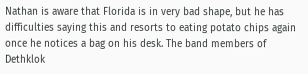Nathan is aware that Florida is in very bad shape, but he has difficulties saying this and resorts to eating potato chips again once he notices a bag on his desk. The band members of Dethklok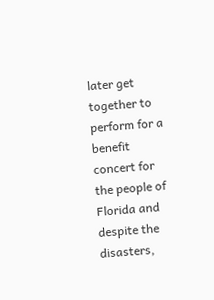later get together to perform for a benefit concert for the people of Florida and despite the disasters,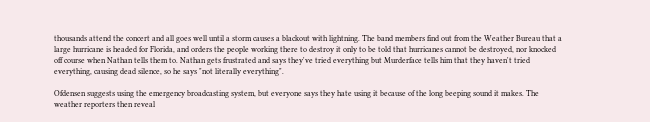thousands attend the concert and all goes well until a storm causes a blackout with lightning. The band members find out from the Weather Bureau that a large hurricane is headed for Florida, and orders the people working there to destroy it only to be told that hurricanes cannot be destroyed, nor knocked off course when Nathan tells them to. Nathan gets frustrated and says they've tried everything but Murderface tells him that they haven't tried everything, causing dead silence, so he says "not literally everything".

Ofdensen suggests using the emergency broadcasting system, but everyone says they hate using it because of the long beeping sound it makes. The weather reporters then reveal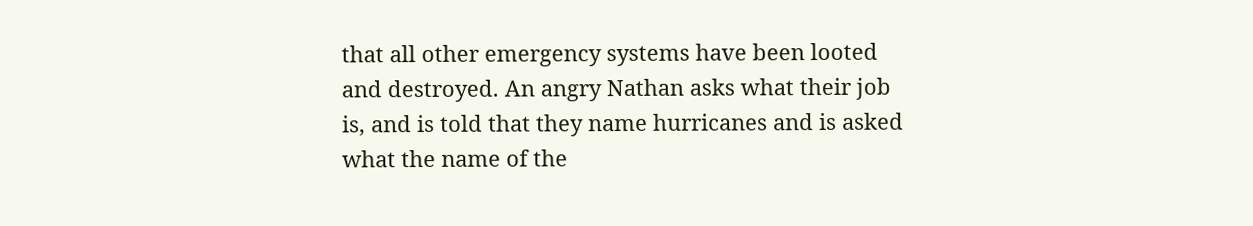that all other emergency systems have been looted and destroyed. An angry Nathan asks what their job is, and is told that they name hurricanes and is asked what the name of the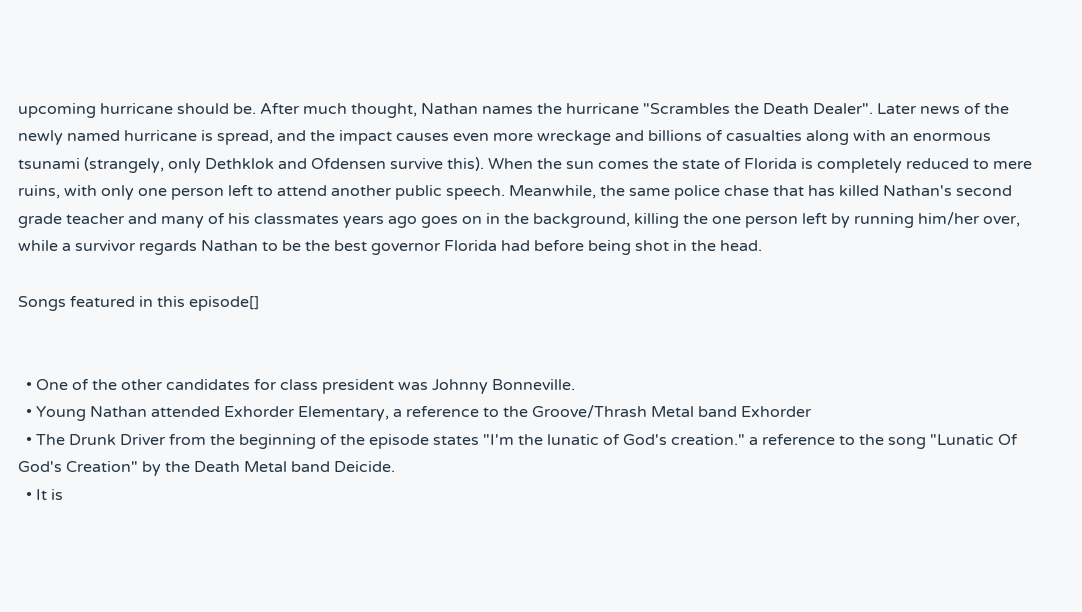upcoming hurricane should be. After much thought, Nathan names the hurricane "Scrambles the Death Dealer". Later news of the newly named hurricane is spread, and the impact causes even more wreckage and billions of casualties along with an enormous tsunami (strangely, only Dethklok and Ofdensen survive this). When the sun comes the state of Florida is completely reduced to mere ruins, with only one person left to attend another public speech. Meanwhile, the same police chase that has killed Nathan's second grade teacher and many of his classmates years ago goes on in the background, killing the one person left by running him/her over, while a survivor regards Nathan to be the best governor Florida had before being shot in the head.

Songs featured in this episode[]


  • One of the other candidates for class president was Johnny Bonneville.
  • Young Nathan attended Exhorder Elementary, a reference to the Groove/Thrash Metal band Exhorder
  • The Drunk Driver from the beginning of the episode states "I'm the lunatic of God's creation." a reference to the song "Lunatic Of God's Creation" by the Death Metal band Deicide.
  • It is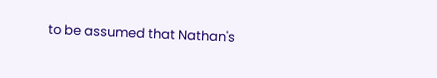to be assumed that Nathan's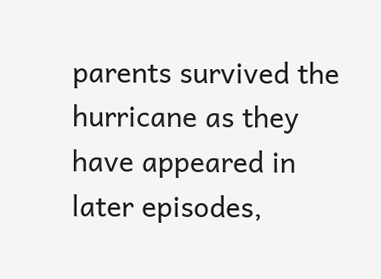parents survived the hurricane as they have appeared in later episodes,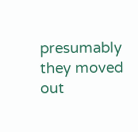presumably they moved out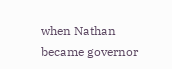when Nathan became governor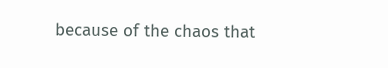because of the chaos that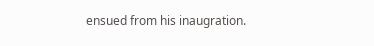ensued from his inaugration.